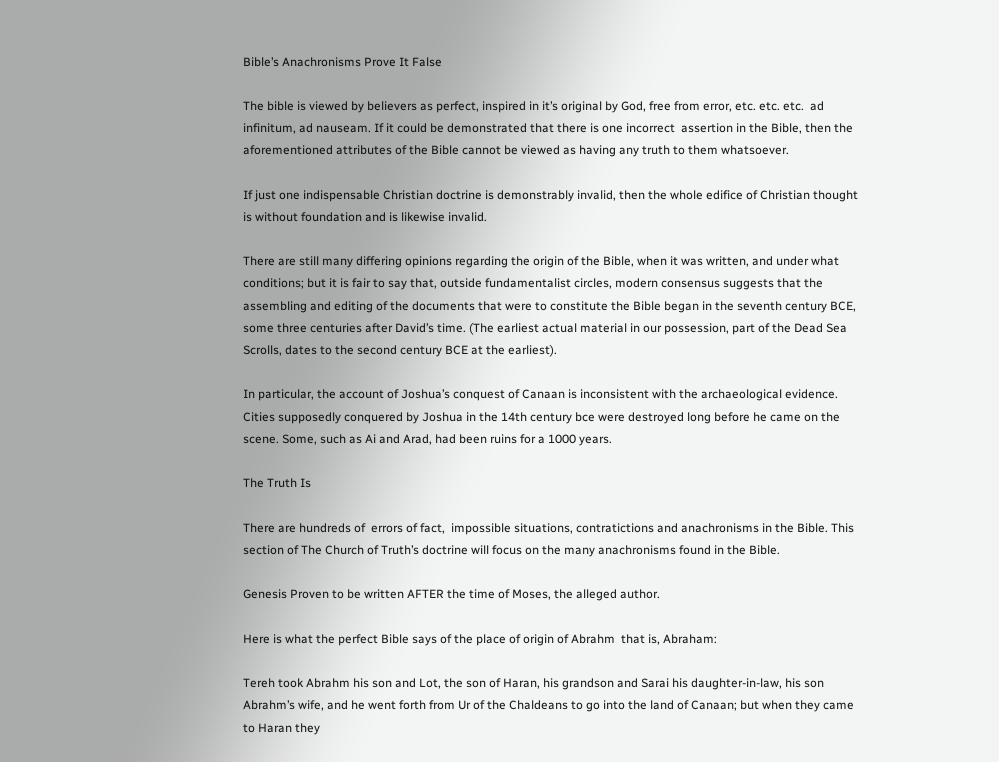Bible’s Anachronisms Prove It False

The bible is viewed by believers as perfect, inspired in it’s original by God, free from error, etc. etc. etc.  ad infinitum, ad nauseam. If it could be demonstrated that there is one incorrect  assertion in the Bible, then the aforementioned attributes of the Bible cannot be viewed as having any truth to them whatsoever.

If just one indispensable Christian doctrine is demonstrably invalid, then the whole edifice of Christian thought is without foundation and is likewise invalid.

There are still many differing opinions regarding the origin of the Bible, when it was written, and under what conditions; but it is fair to say that, outside fundamentalist circles, modern consensus suggests that the assembling and editing of the documents that were to constitute the Bible began in the seventh century BCE, some three centuries after David’s time. (The earliest actual material in our possession, part of the Dead Sea Scrolls, dates to the second century BCE at the earliest).

In particular, the account of Joshua’s conquest of Canaan is inconsistent with the archaeological evidence. Cities supposedly conquered by Joshua in the 14th century bce were destroyed long before he came on the scene. Some, such as Ai and Arad, had been ruins for a 1000 years.

The Truth Is

There are hundreds of  errors of fact,  impossible situations, contratictions and anachronisms in the Bible. This section of The Church of Truth’s doctrine will focus on the many anachronisms found in the Bible.

Genesis Proven to be written AFTER the time of Moses, the alleged author.

Here is what the perfect Bible says of the place of origin of Abrahm  that is, Abraham:

Tereh took Abrahm his son and Lot, the son of Haran, his grandson and Sarai his daughter-in-law, his son Abrahm’s wife, and he went forth from Ur of the Chaldeans to go into the land of Canaan; but when they came to Haran they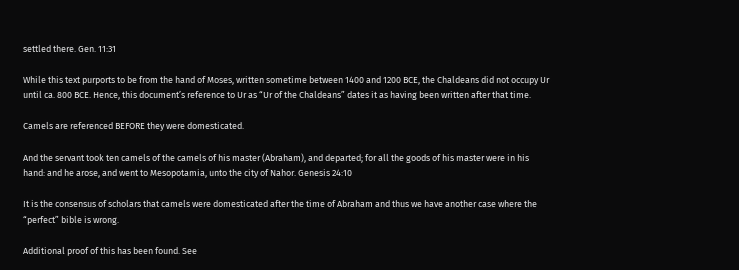settled there. Gen. 11:31

While this text purports to be from the hand of Moses, written sometime between 1400 and 1200 BCE, the Chaldeans did not occupy Ur until ca. 800 BCE. Hence, this document’s reference to Ur as “Ur of the Chaldeans” dates it as having been written after that time.

Camels are referenced BEFORE they were domesticated.

And the servant took ten camels of the camels of his master (Abraham), and departed; for all the goods of his master were in his hand: and he arose, and went to Mesopotamia, unto the city of Nahor. Genesis 24:10

It is the consensus of scholars that camels were domesticated after the time of Abraham and thus we have another case where the “perfect” bible is wrong.

Additional proof of this has been found. See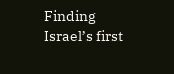Finding Israel’s first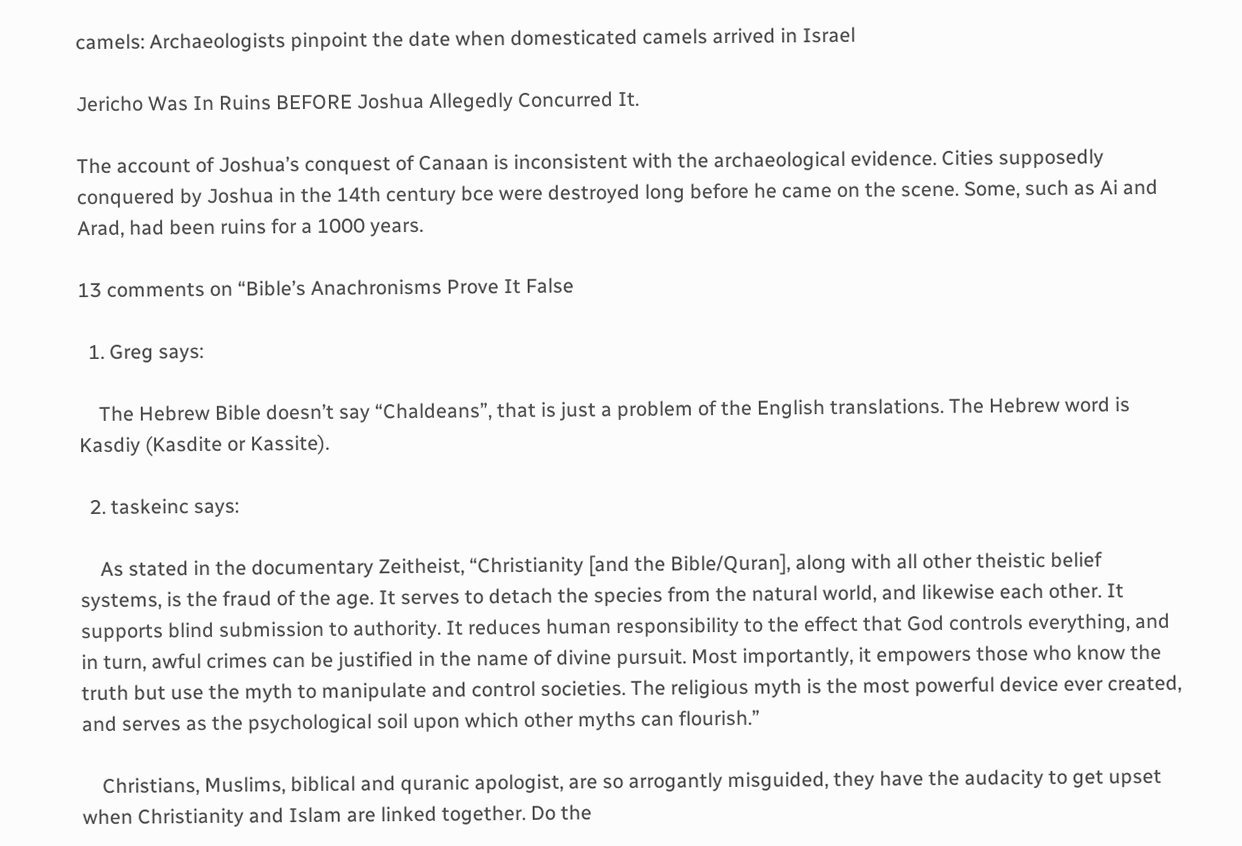camels: Archaeologists pinpoint the date when domesticated camels arrived in Israel

Jericho Was In Ruins BEFORE Joshua Allegedly Concurred It.

The account of Joshua’s conquest of Canaan is inconsistent with the archaeological evidence. Cities supposedly conquered by Joshua in the 14th century bce were destroyed long before he came on the scene. Some, such as Ai and Arad, had been ruins for a 1000 years.

13 comments on “Bible’s Anachronisms Prove It False

  1. Greg says:

    The Hebrew Bible doesn’t say “Chaldeans”, that is just a problem of the English translations. The Hebrew word is Kasdiy (Kasdite or Kassite).

  2. taskeinc says:

    As stated in the documentary Zeitheist, “Christianity [and the Bible/Quran], along with all other theistic belief systems, is the fraud of the age. It serves to detach the species from the natural world, and likewise each other. It supports blind submission to authority. It reduces human responsibility to the effect that God controls everything, and in turn, awful crimes can be justified in the name of divine pursuit. Most importantly, it empowers those who know the truth but use the myth to manipulate and control societies. The religious myth is the most powerful device ever created, and serves as the psychological soil upon which other myths can flourish.”

    Christians, Muslims, biblical and quranic apologist, are so arrogantly misguided, they have the audacity to get upset when Christianity and Islam are linked together. Do the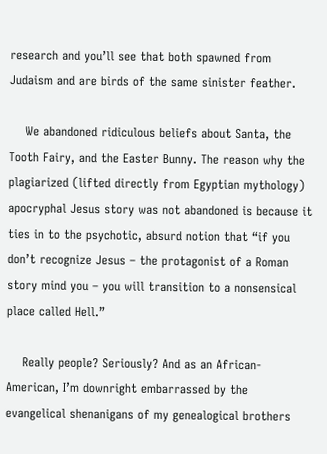research and you’ll see that both spawned from Judaism and are birds of the same sinister feather.

    We abandoned ridiculous beliefs about Santa, the Tooth Fairy, and the Easter Bunny. The reason why the plagiarized (lifted directly from Egyptian mythology) apocryphal Jesus story was not abandoned is because it ties in to the psychotic, absurd notion that “if you don’t recognize Jesus – the protagonist of a Roman story mind you – you will transition to a nonsensical place called Hell.”

    Really people? Seriously? And as an African-American, I’m downright embarrassed by the evangelical shenanigans of my genealogical brothers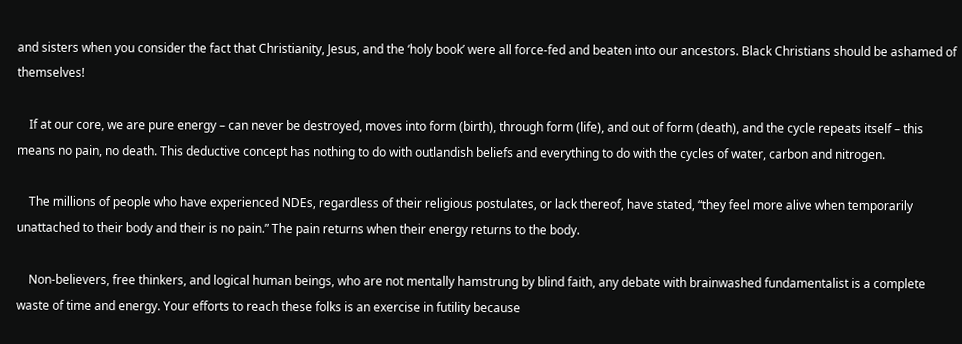and sisters when you consider the fact that Christianity, Jesus, and the ‘holy book’ were all force-fed and beaten into our ancestors. Black Christians should be ashamed of themselves!

    If at our core, we are pure energy – can never be destroyed, moves into form (birth), through form (life), and out of form (death), and the cycle repeats itself – this means no pain, no death. This deductive concept has nothing to do with outlandish beliefs and everything to do with the cycles of water, carbon and nitrogen.

    The millions of people who have experienced NDEs, regardless of their religious postulates, or lack thereof, have stated, “they feel more alive when temporarily unattached to their body and their is no pain.” The pain returns when their energy returns to the body.

    Non-believers, free thinkers, and logical human beings, who are not mentally hamstrung by blind faith, any debate with brainwashed fundamentalist is a complete waste of time and energy. Your efforts to reach these folks is an exercise in futility because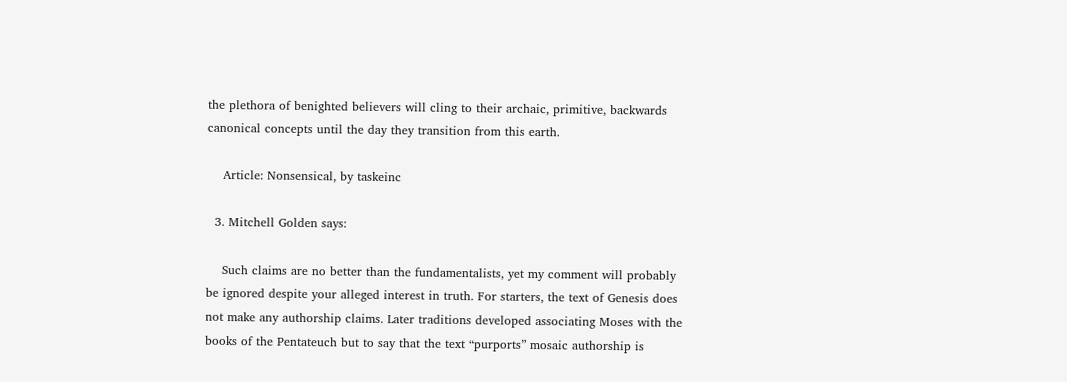the plethora of benighted believers will cling to their archaic, primitive, backwards canonical concepts until the day they transition from this earth.

    Article: Nonsensical, by taskeinc

  3. Mitchell Golden says:

    Such claims are no better than the fundamentalists, yet my comment will probably be ignored despite your alleged interest in truth. For starters, the text of Genesis does not make any authorship claims. Later traditions developed associating Moses with the books of the Pentateuch but to say that the text “purports” mosaic authorship is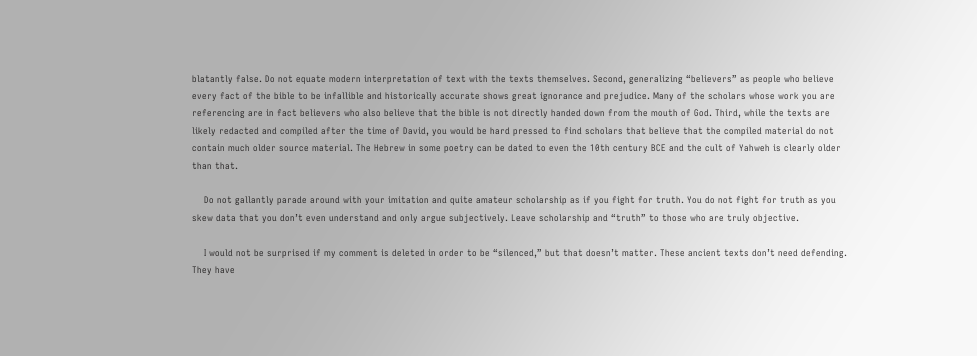blatantly false. Do not equate modern interpretation of text with the texts themselves. Second, generalizing “believers” as people who believe every fact of the bible to be infallible and historically accurate shows great ignorance and prejudice. Many of the scholars whose work you are referencing are in fact believers who also believe that the bible is not directly handed down from the mouth of God. Third, while the texts are likely redacted and compiled after the time of David, you would be hard pressed to find scholars that believe that the compiled material do not contain much older source material. The Hebrew in some poetry can be dated to even the 10th century BCE and the cult of Yahweh is clearly older than that.

    Do not gallantly parade around with your imitation and quite amateur scholarship as if you fight for truth. You do not fight for truth as you skew data that you don’t even understand and only argue subjectively. Leave scholarship and “truth” to those who are truly objective.

    I would not be surprised if my comment is deleted in order to be “silenced,” but that doesn’t matter. These ancient texts don’t need defending. They have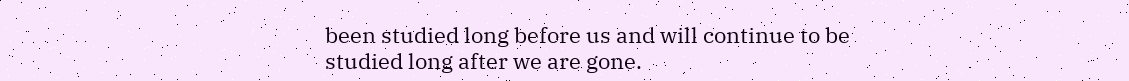been studied long before us and will continue to be studied long after we are gone.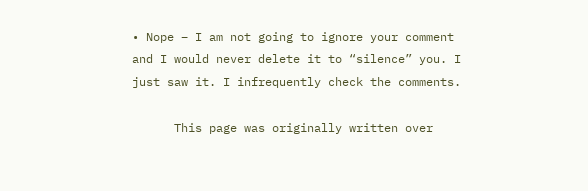• Nope – I am not going to ignore your comment and I would never delete it to “silence” you. I just saw it. I infrequently check the comments.

      This page was originally written over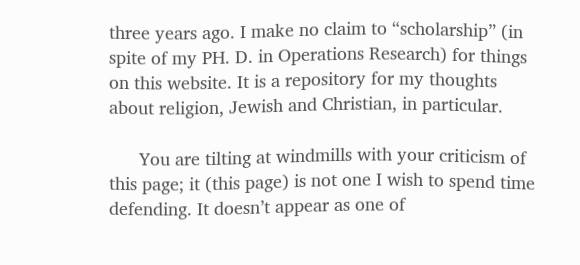three years ago. I make no claim to “scholarship” (in spite of my PH. D. in Operations Research) for things on this website. It is a repository for my thoughts about religion, Jewish and Christian, in particular.

      You are tilting at windmills with your criticism of this page; it (this page) is not one I wish to spend time defending. It doesn’t appear as one of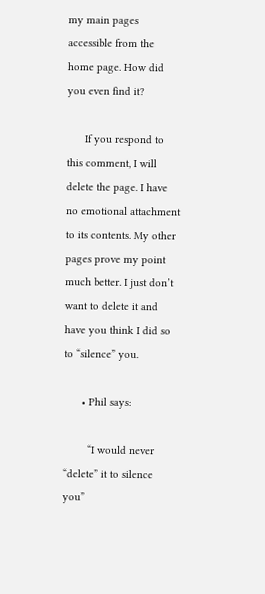my main pages accessible from the home page. How did you even find it?

      If you respond to this comment, I will delete the page. I have no emotional attachment to its contents. My other pages prove my point much better. I just don’t want to delete it and have you think I did so to “silence” you.

      • Phil says:

        “I would never “delete” it to silence you”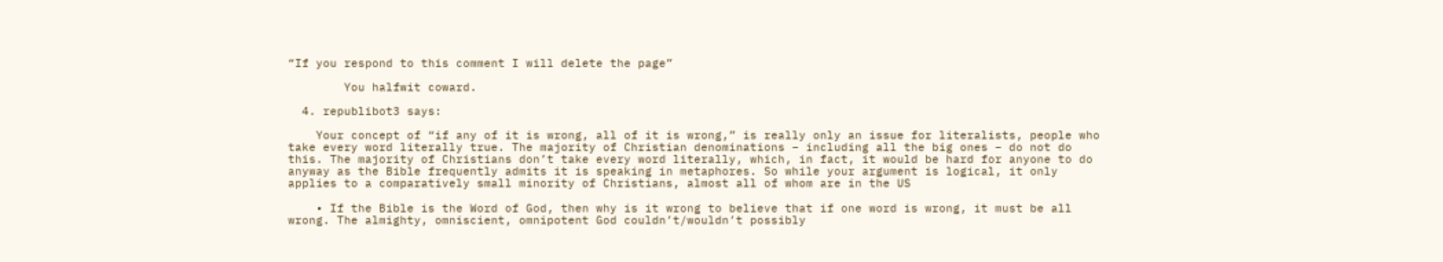“If you respond to this comment I will delete the page”

        You halfwit coward.

  4. republibot3 says:

    Your concept of “if any of it is wrong, all of it is wrong,” is really only an issue for literalists, people who take every word literally true. The majority of Christian denominations – including all the big ones – do not do this. The majority of Christians don’t take every word literally, which, in fact, it would be hard for anyone to do anyway as the Bible frequently admits it is speaking in metaphores. So while your argument is logical, it only applies to a comparatively small minority of Christians, almost all of whom are in the US

    • If the Bible is the Word of God, then why is it wrong to believe that if one word is wrong, it must be all wrong. The almighty, omniscient, omnipotent God couldn’t/wouldn’t possibly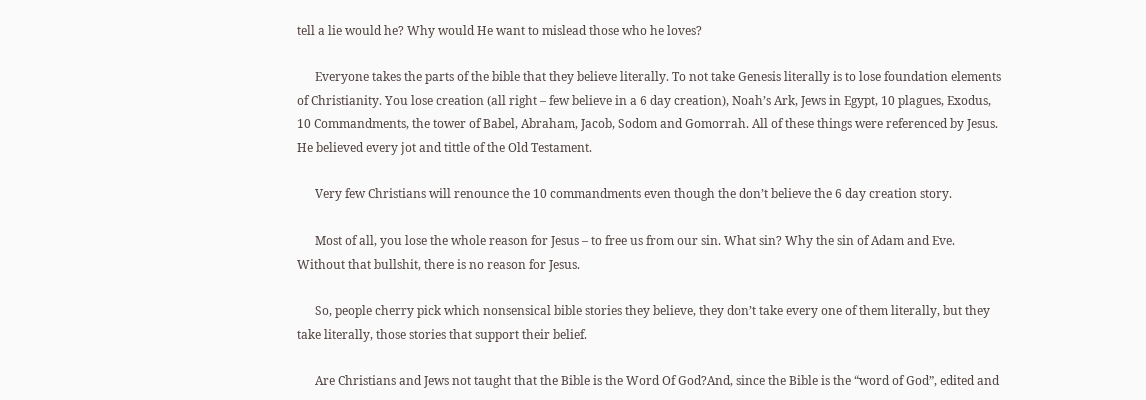tell a lie would he? Why would He want to mislead those who he loves?

      Everyone takes the parts of the bible that they believe literally. To not take Genesis literally is to lose foundation elements of Christianity. You lose creation (all right – few believe in a 6 day creation), Noah’s Ark, Jews in Egypt, 10 plagues, Exodus, 10 Commandments, the tower of Babel, Abraham, Jacob, Sodom and Gomorrah. All of these things were referenced by Jesus. He believed every jot and tittle of the Old Testament.

      Very few Christians will renounce the 10 commandments even though the don’t believe the 6 day creation story.

      Most of all, you lose the whole reason for Jesus – to free us from our sin. What sin? Why the sin of Adam and Eve. Without that bullshit, there is no reason for Jesus.

      So, people cherry pick which nonsensical bible stories they believe, they don’t take every one of them literally, but they take literally, those stories that support their belief.

      Are Christians and Jews not taught that the Bible is the Word Of God?And, since the Bible is the “word of God”, edited and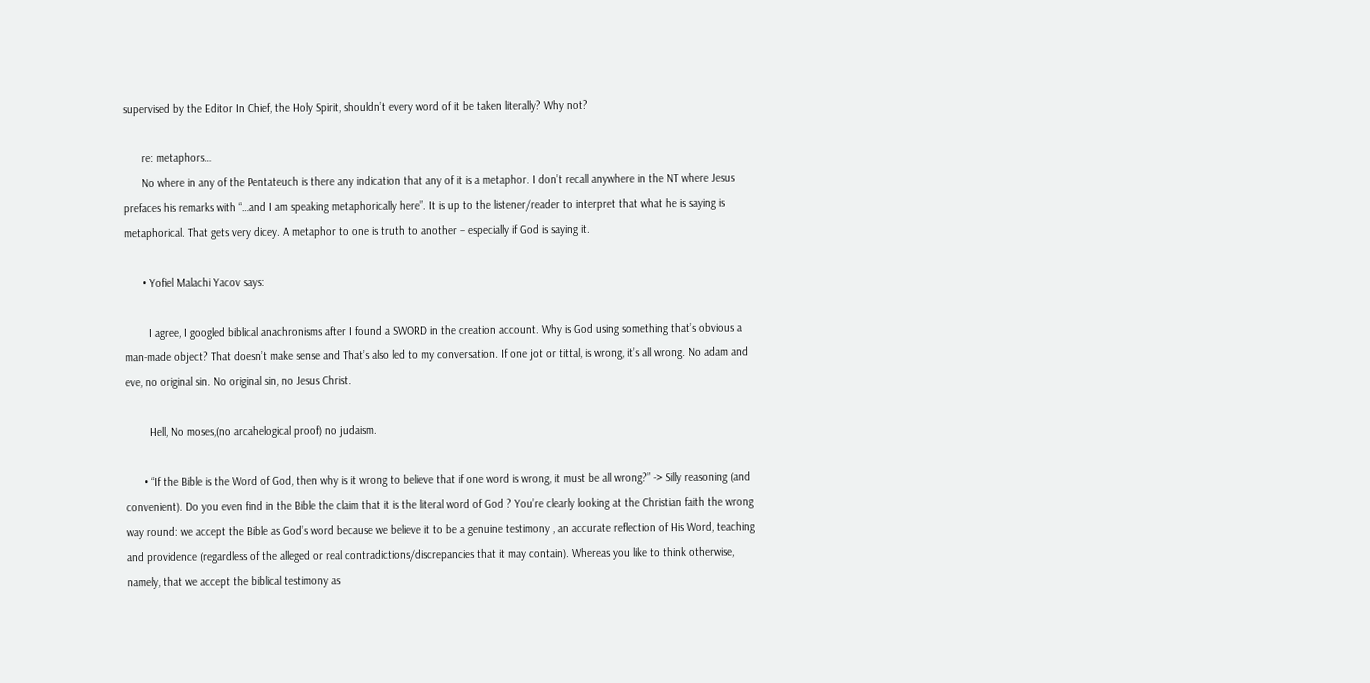supervised by the Editor In Chief, the Holy Spirit, shouldn’t every word of it be taken literally? Why not?

      re: metaphors…
      No where in any of the Pentateuch is there any indication that any of it is a metaphor. I don’t recall anywhere in the NT where Jesus prefaces his remarks with “…and I am speaking metaphorically here”. It is up to the listener/reader to interpret that what he is saying is metaphorical. That gets very dicey. A metaphor to one is truth to another – especially if God is saying it.

      • Yofiel Malachi Yacov says:

        I agree, I googled biblical anachronisms after I found a SWORD in the creation account. Why is God using something that’s obvious a man-made object? That doesn’t make sense and That’s also led to my conversation. If one jot or tittal, is wrong, it’s all wrong. No adam and eve, no original sin. No original sin, no Jesus Christ.

        Hell, No moses,(no arcahelogical proof) no judaism.

      • “If the Bible is the Word of God, then why is it wrong to believe that if one word is wrong, it must be all wrong?” -> Silly reasoning (and convenient). Do you even find in the Bible the claim that it is the literal word of God ? You’re clearly looking at the Christian faith the wrong way round: we accept the Bible as God’s word because we believe it to be a genuine testimony , an accurate reflection of His Word, teaching and providence (regardless of the alleged or real contradictions/discrepancies that it may contain). Whereas you like to think otherwise, namely, that we accept the biblical testimony as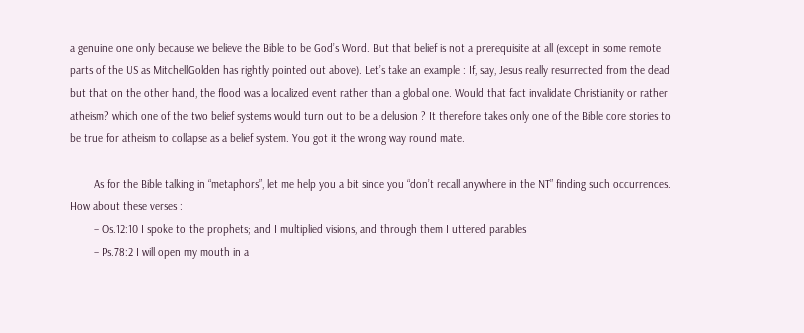a genuine one only because we believe the Bible to be God’s Word. But that belief is not a prerequisite at all (except in some remote parts of the US as MitchellGolden has rightly pointed out above). Let’s take an example : If, say, Jesus really resurrected from the dead but that on the other hand, the flood was a localized event rather than a global one. Would that fact invalidate Christianity or rather atheism? which one of the two belief systems would turn out to be a delusion ? It therefore takes only one of the Bible core stories to be true for atheism to collapse as a belief system. You got it the wrong way round mate.

        As for the Bible talking in “metaphors”, let me help you a bit since you “don’t recall anywhere in the NT” finding such occurrences. How about these verses :
        – Os.12:10 I spoke to the prophets; and I multiplied visions, and through them I uttered parables
        – Ps.78:2 I will open my mouth in a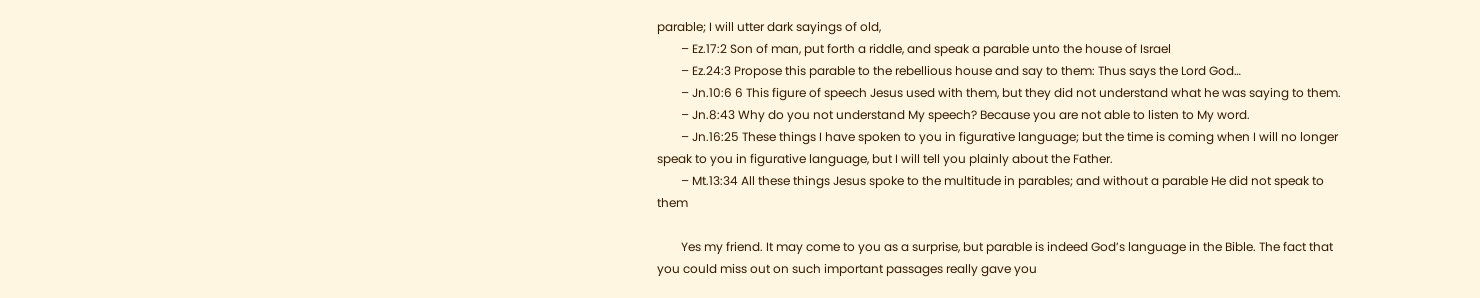parable; I will utter dark sayings of old,
        – Ez.17:2 Son of man, put forth a riddle, and speak a parable unto the house of Israel
        – Ez.24:3 Propose this parable to the rebellious house and say to them: Thus says the Lord God…
        – Jn.10:6 6 This figure of speech Jesus used with them, but they did not understand what he was saying to them.
        – Jn.8:43 Why do you not understand My speech? Because you are not able to listen to My word.
        – Jn.16:25 These things I have spoken to you in figurative language; but the time is coming when I will no longer speak to you in figurative language, but I will tell you plainly about the Father.
        – Mt.13:34 All these things Jesus spoke to the multitude in parables; and without a parable He did not speak to them

        Yes my friend. It may come to you as a surprise, but parable is indeed God’s language in the Bible. The fact that you could miss out on such important passages really gave you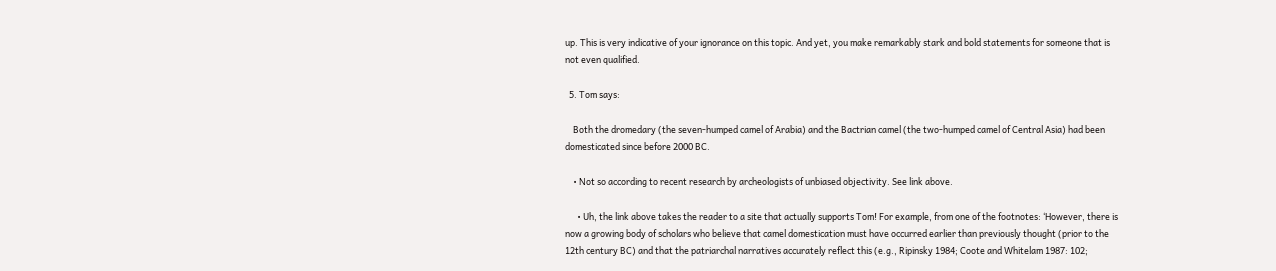up. This is very indicative of your ignorance on this topic. And yet, you make remarkably stark and bold statements for someone that is not even qualified.

  5. Tom says:

    Both the dromedary (the seven-humped camel of Arabia) and the Bactrian camel (the two-humped camel of Central Asia) had been domesticated since before 2000 BC.

    • Not so according to recent research by archeologists of unbiased objectivity. See link above.

      • Uh, the link above takes the reader to a site that actually supports Tom! For example, from one of the footnotes: ‘However, there is now a growing body of scholars who believe that camel domestication must have occurred earlier than previously thought (prior to the 12th century BC) and that the patriarchal narratives accurately reflect this (e.g., Ripinsky 1984; Coote and Whitelam 1987: 102;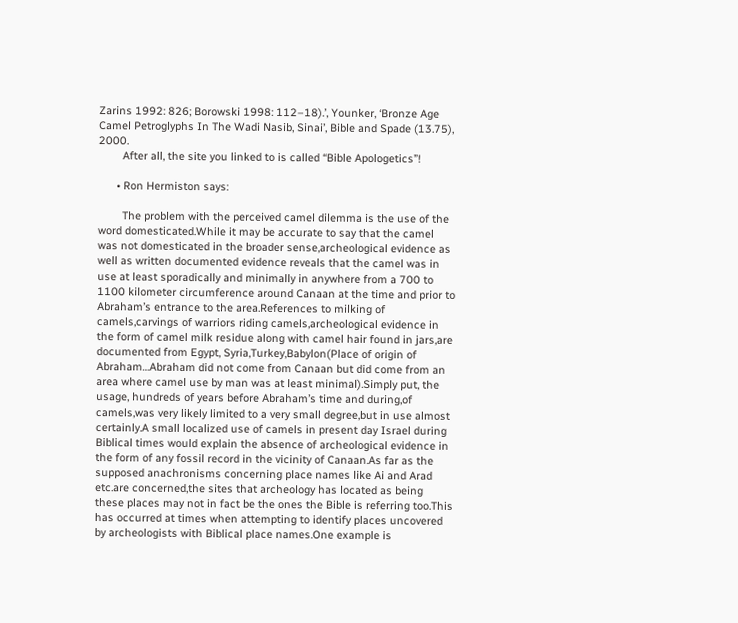Zarins 1992: 826; Borowski 1998: 112–18).’, Younker, ‘Bronze Age Camel Petroglyphs In The Wadi Nasib, Sinai’, Bible and Spade (13.75), 2000.
        After all, the site you linked to is called “Bible Apologetics”!

      • Ron Hermiston says:

        The problem with the perceived camel dilemma is the use of the word domesticated.While it may be accurate to say that the camel was not domesticated in the broader sense,archeological evidence as well as written documented evidence reveals that the camel was in use at least sporadically and minimally in anywhere from a 700 to 1100 kilometer circumference around Canaan at the time and prior to Abraham’s entrance to the area.References to milking of camels,carvings of warriors riding camels,archeological evidence in the form of camel milk residue along with camel hair found in jars,are documented from Egypt, Syria,Turkey,Babylon(Place of origin of Abraham…Abraham did not come from Canaan but did come from an area where camel use by man was at least minimal).Simply put, the usage, hundreds of years before Abraham’s time and during,of camels,was very likely limited to a very small degree,but in use almost certainly.A small localized use of camels in present day Israel during Biblical times would explain the absence of archeological evidence in the form of any fossil record in the vicinity of Canaan.As far as the supposed anachronisms concerning place names like Ai and Arad etc.are concerned,the sites that archeology has located as being these places may not in fact be the ones the Bible is referring too.This has occurred at times when attempting to identify places uncovered by archeologists with Biblical place names.One example is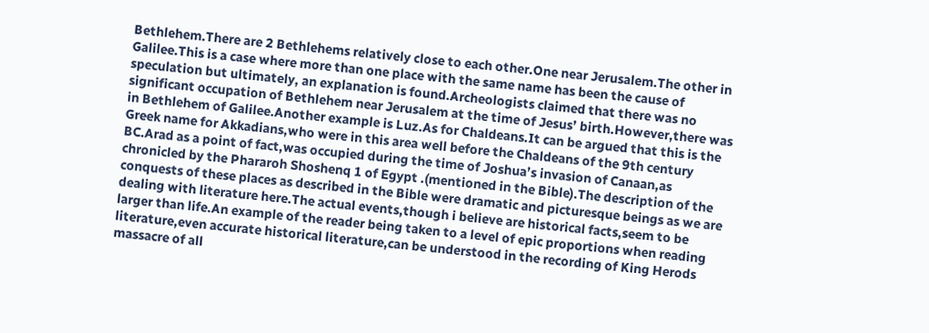Bethlehem.There are 2 Bethlehems relatively close to each other.One near Jerusalem.The other in Galilee.This is a case where more than one place with the same name has been the cause of speculation but ultimately, an explanation is found.Archeologists claimed that there was no significant occupation of Bethlehem near Jerusalem at the time of Jesus’ birth.However,there was in Bethlehem of Galilee.Another example is Luz.As for Chaldeans.It can be argued that this is the Greek name for Akkadians,who were in this area well before the Chaldeans of the 9th century BC.Arad as a point of fact,was occupied during the time of Joshua’s invasion of Canaan,as chronicled by the Phararoh Shoshenq 1 of Egypt .(mentioned in the Bible).The description of the conquests of these places as described in the Bible were dramatic and picturesque beings as we are dealing with literature here.The actual events,though i believe are historical facts,seem to be larger than life.An example of the reader being taken to a level of epic proportions when reading literature,even accurate historical literature,can be understood in the recording of King Herods massacre of all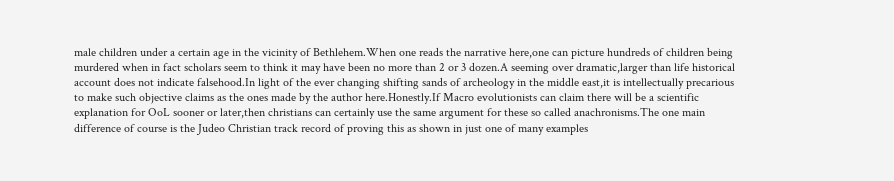male children under a certain age in the vicinity of Bethlehem.When one reads the narrative here,one can picture hundreds of children being murdered when in fact scholars seem to think it may have been no more than 2 or 3 dozen.A seeming over dramatic,larger than life historical account does not indicate falsehood.In light of the ever changing shifting sands of archeology in the middle east,it is intellectually precarious to make such objective claims as the ones made by the author here.Honestly.If Macro evolutionists can claim there will be a scientific explanation for OoL sooner or later,then christians can certainly use the same argument for these so called anachronisms.The one main difference of course is the Judeo Christian track record of proving this as shown in just one of many examples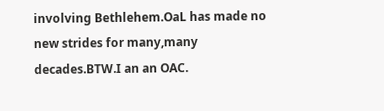involving Bethlehem.OaL has made no new strides for many,many decades.BTW.I an an OAC.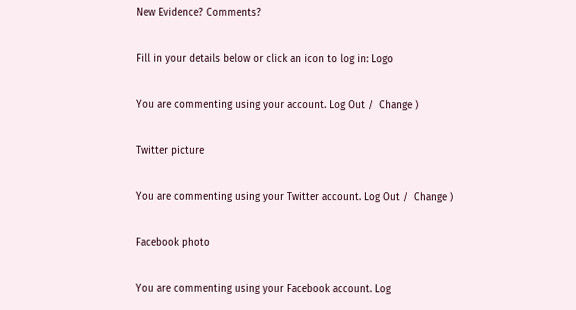New Evidence? Comments?

Fill in your details below or click an icon to log in: Logo

You are commenting using your account. Log Out /  Change )

Twitter picture

You are commenting using your Twitter account. Log Out /  Change )

Facebook photo

You are commenting using your Facebook account. Log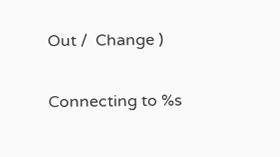Out /  Change )

Connecting to %s